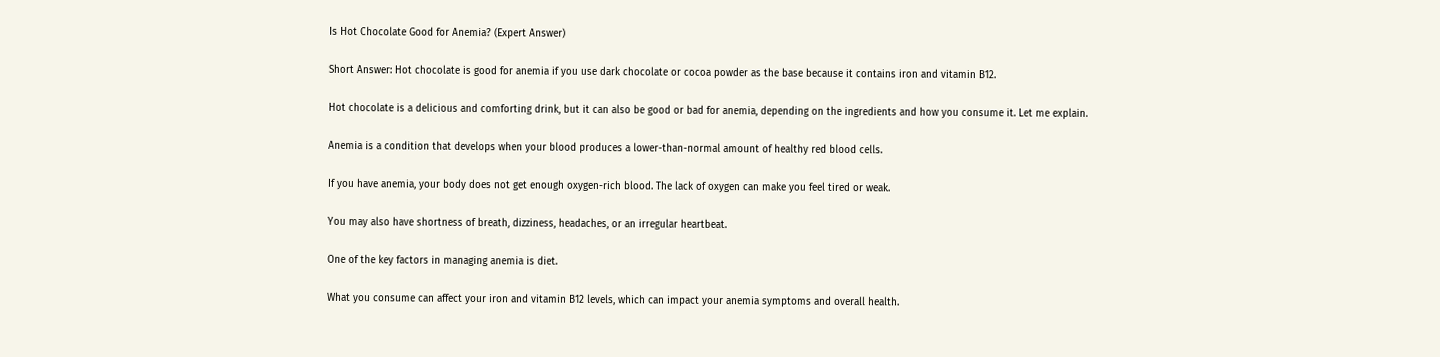Is Hot Chocolate Good for Anemia? (Expert Answer)

Short Answer: Hot chocolate is good for anemia if you use dark chocolate or cocoa powder as the base because it contains iron and vitamin B12.

Hot chocolate is a delicious and comforting drink, but it can also be good or bad for anemia, depending on the ingredients and how you consume it. Let me explain.

Anemia is a condition that develops when your blood produces a lower-than-normal amount of healthy red blood cells.

If you have anemia, your body does not get enough oxygen-rich blood. The lack of oxygen can make you feel tired or weak.

You may also have shortness of breath, dizziness, headaches, or an irregular heartbeat.

One of the key factors in managing anemia is diet.

What you consume can affect your iron and vitamin B12 levels, which can impact your anemia symptoms and overall health.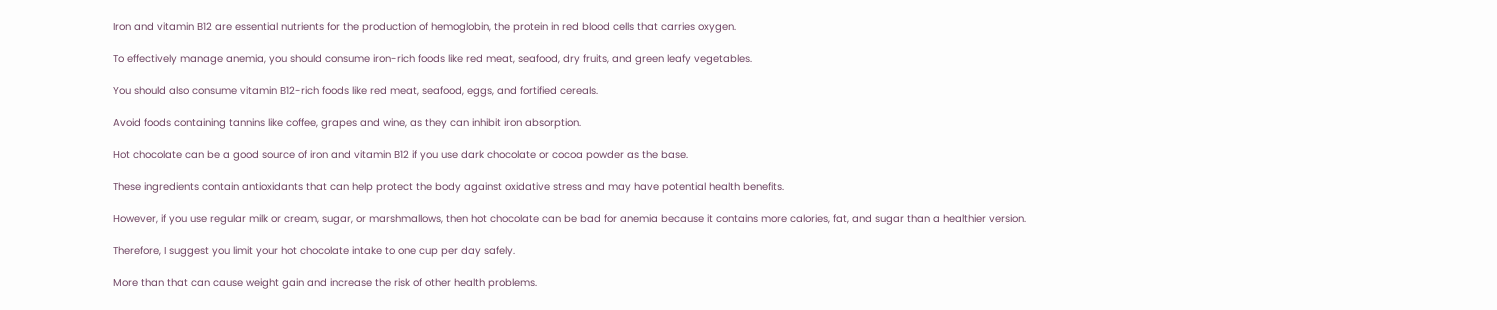Iron and vitamin B12 are essential nutrients for the production of hemoglobin, the protein in red blood cells that carries oxygen.

To effectively manage anemia, you should consume iron-rich foods like red meat, seafood, dry fruits, and green leafy vegetables.

You should also consume vitamin B12-rich foods like red meat, seafood, eggs, and fortified cereals.

Avoid foods containing tannins like coffee, grapes and wine, as they can inhibit iron absorption.

Hot chocolate can be a good source of iron and vitamin B12 if you use dark chocolate or cocoa powder as the base.

These ingredients contain antioxidants that can help protect the body against oxidative stress and may have potential health benefits.

However, if you use regular milk or cream, sugar, or marshmallows, then hot chocolate can be bad for anemia because it contains more calories, fat, and sugar than a healthier version.

Therefore, I suggest you limit your hot chocolate intake to one cup per day safely.

More than that can cause weight gain and increase the risk of other health problems.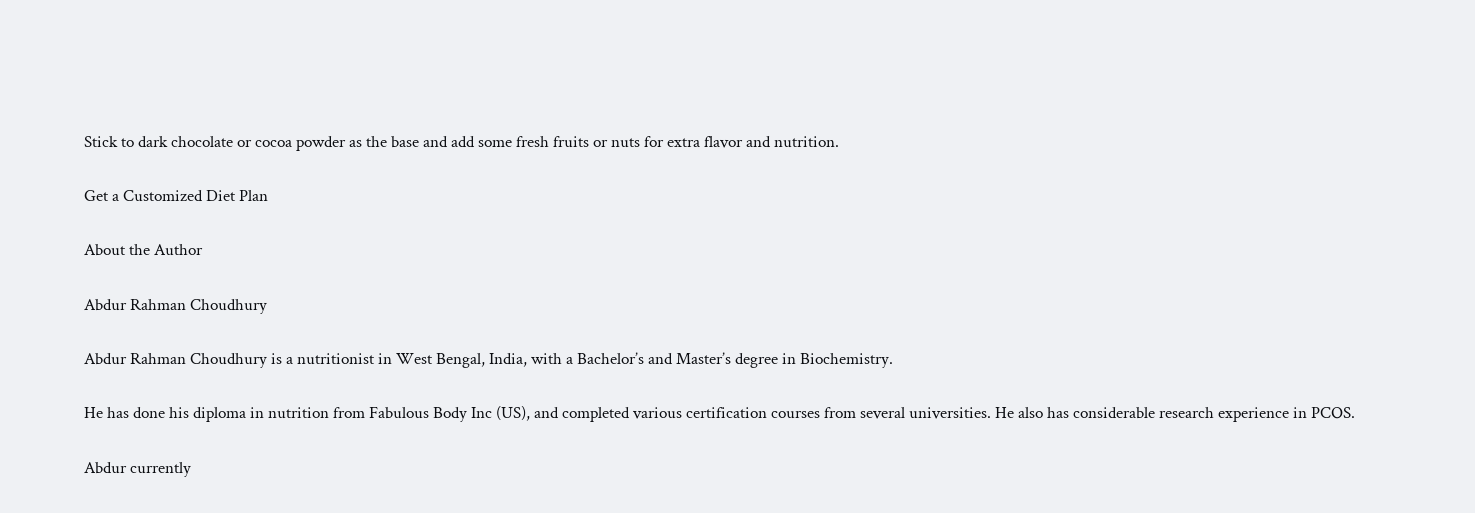Stick to dark chocolate or cocoa powder as the base and add some fresh fruits or nuts for extra flavor and nutrition.

Get a Customized Diet Plan

About the Author

Abdur Rahman Choudhury

Abdur Rahman Choudhury is a nutritionist in West Bengal, India, with a Bachelor’s and Master’s degree in Biochemistry.

He has done his diploma in nutrition from Fabulous Body Inc (US), and completed various certification courses from several universities. He also has considerable research experience in PCOS.

Abdur currently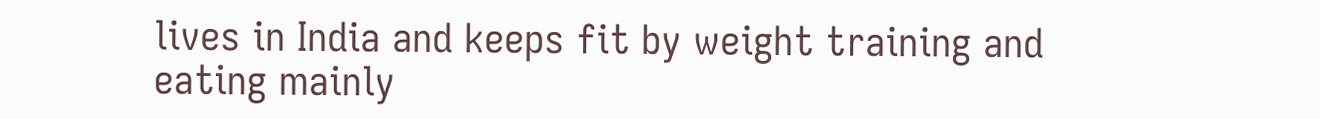lives in India and keeps fit by weight training and eating mainly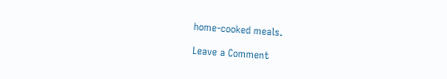home-cooked meals.

Leave a Comment